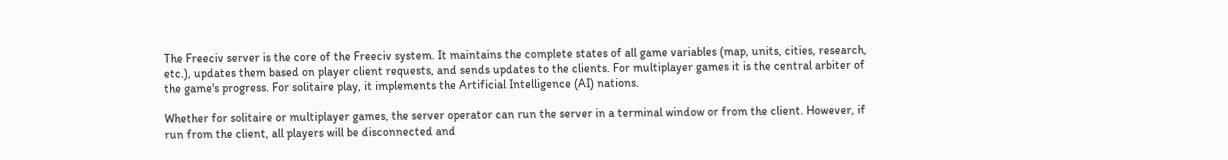The Freeciv server is the core of the Freeciv system. It maintains the complete states of all game variables (map, units, cities, research, etc.), updates them based on player client requests, and sends updates to the clients. For multiplayer games it is the central arbiter of the game's progress. For solitaire play, it implements the Artificial Intelligence (AI) nations.

Whether for solitaire or multiplayer games, the server operator can run the server in a terminal window or from the client. However, if run from the client, all players will be disconnected and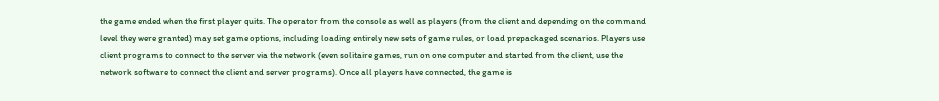the game ended when the first player quits. The operator from the console as well as players (from the client and depending on the command level they were granted) may set game options, including loading entirely new sets of game rules, or load prepackaged scenarios. Players use client programs to connect to the server via the network (even solitaire games, run on one computer and started from the client, use the network software to connect the client and server programs). Once all players have connected, the game is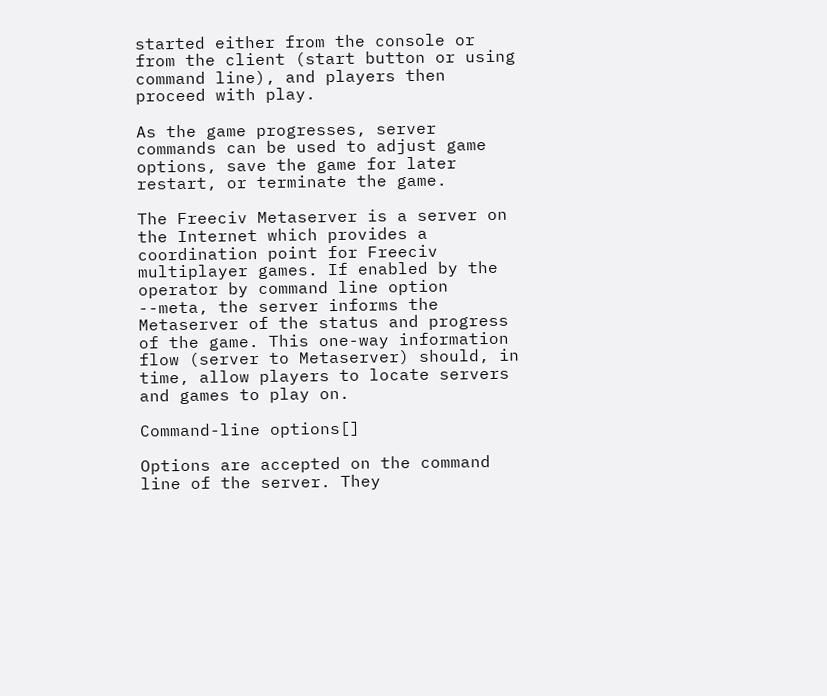started either from the console or from the client (start button or using command line), and players then proceed with play.

As the game progresses, server commands can be used to adjust game options, save the game for later restart, or terminate the game.

The Freeciv Metaserver is a server on the Internet which provides a coordination point for Freeciv multiplayer games. If enabled by the operator by command line option --meta, the server informs the Metaserver of the status and progress of the game. This one-way information flow (server to Metaserver) should, in time, allow players to locate servers and games to play on.

Command-line options[]

Options are accepted on the command line of the server. They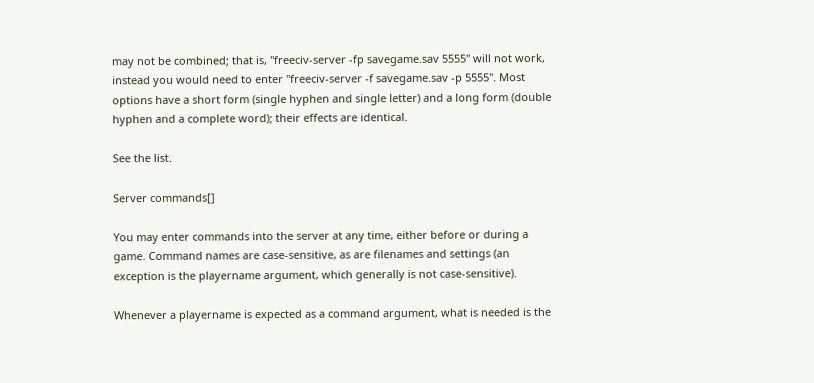may not be combined; that is, "freeciv-server -fp savegame.sav 5555" will not work, instead you would need to enter "freeciv-server -f savegame.sav -p 5555". Most options have a short form (single hyphen and single letter) and a long form (double hyphen and a complete word); their effects are identical.

See the list.

Server commands[]

You may enter commands into the server at any time, either before or during a game. Command names are case-sensitive, as are filenames and settings (an exception is the playername argument, which generally is not case-sensitive).

Whenever a playername is expected as a command argument, what is needed is the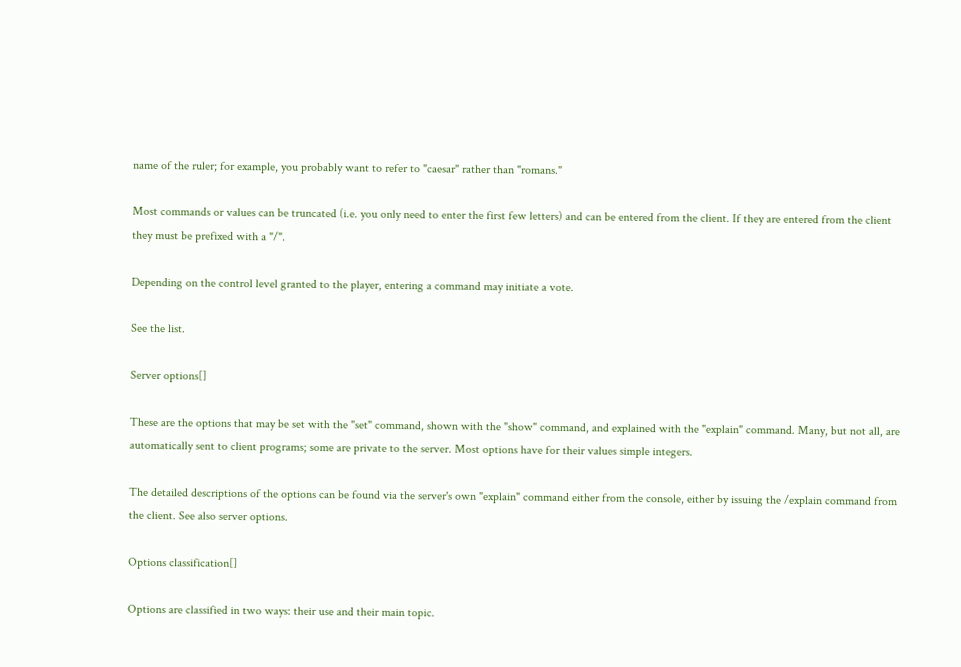name of the ruler; for example, you probably want to refer to "caesar" rather than "romans."

Most commands or values can be truncated (i.e. you only need to enter the first few letters) and can be entered from the client. If they are entered from the client they must be prefixed with a "/".

Depending on the control level granted to the player, entering a command may initiate a vote.

See the list.

Server options[]

These are the options that may be set with the "set" command, shown with the "show" command, and explained with the "explain" command. Many, but not all, are automatically sent to client programs; some are private to the server. Most options have for their values simple integers.

The detailed descriptions of the options can be found via the server's own "explain" command either from the console, either by issuing the /explain command from the client. See also server options.

Options classification[]

Options are classified in two ways: their use and their main topic.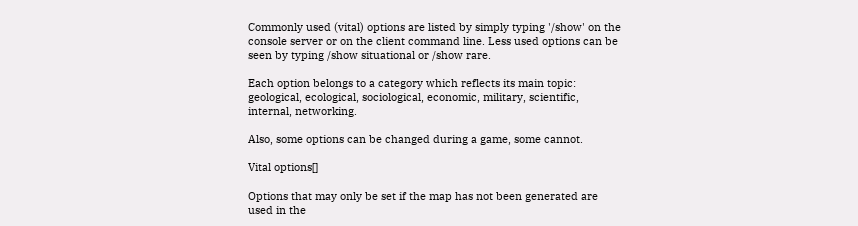Commonly used (vital) options are listed by simply typing '/show' on the console server or on the client command line. Less used options can be seen by typing /show situational or /show rare.

Each option belongs to a category which reflects its main topic: geological, ecological, sociological, economic, military, scientific, internal, networking.

Also, some options can be changed during a game, some cannot.

Vital options[]

Options that may only be set if the map has not been generated are used in the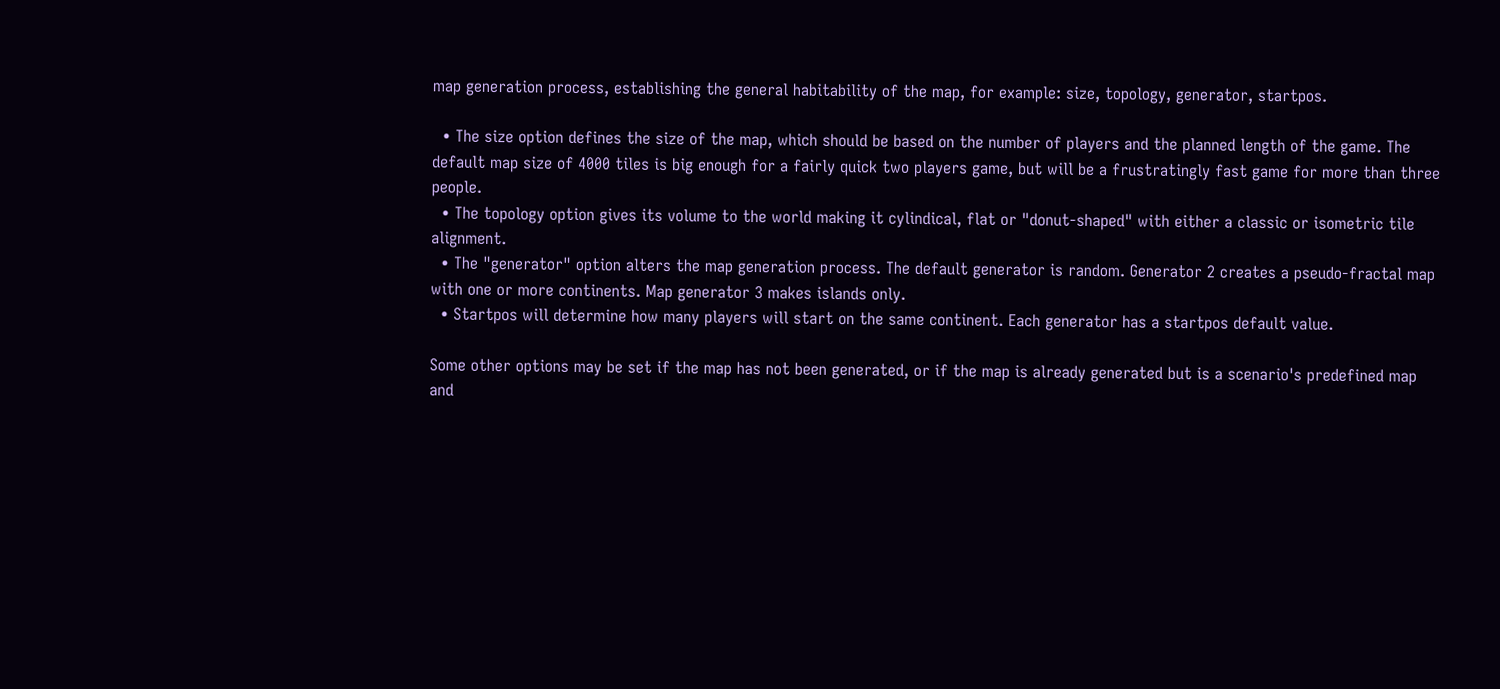map generation process, establishing the general habitability of the map, for example: size, topology, generator, startpos.

  • The size option defines the size of the map, which should be based on the number of players and the planned length of the game. The default map size of 4000 tiles is big enough for a fairly quick two players game, but will be a frustratingly fast game for more than three people.
  • The topology option gives its volume to the world making it cylindical, flat or "donut-shaped" with either a classic or isometric tile alignment.
  • The "generator" option alters the map generation process. The default generator is random. Generator 2 creates a pseudo-fractal map with one or more continents. Map generator 3 makes islands only.
  • Startpos will determine how many players will start on the same continent. Each generator has a startpos default value.

Some other options may be set if the map has not been generated, or if the map is already generated but is a scenario's predefined map and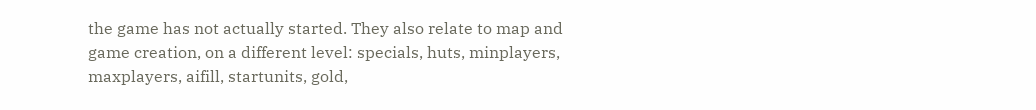the game has not actually started. They also relate to map and game creation, on a different level: specials, huts, minplayers, maxplayers, aifill, startunits, gold,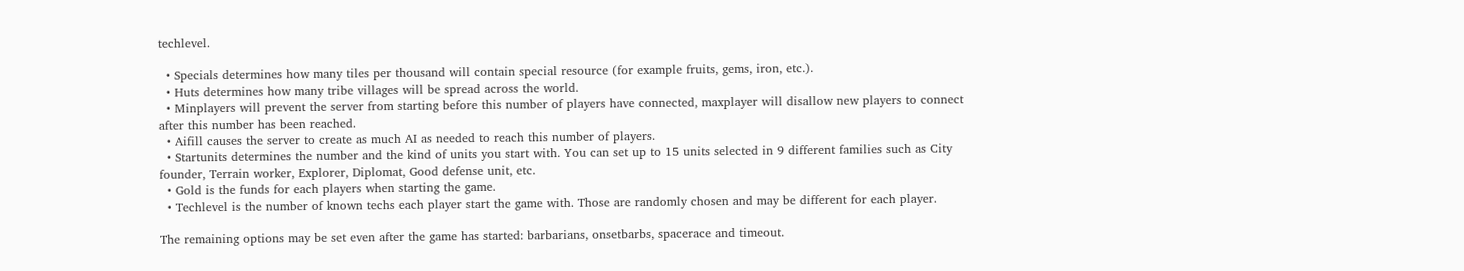techlevel.

  • Specials determines how many tiles per thousand will contain special resource (for example fruits, gems, iron, etc.).
  • Huts determines how many tribe villages will be spread across the world.
  • Minplayers will prevent the server from starting before this number of players have connected, maxplayer will disallow new players to connect after this number has been reached.
  • Aifill causes the server to create as much AI as needed to reach this number of players.
  • Startunits determines the number and the kind of units you start with. You can set up to 15 units selected in 9 different families such as City founder, Terrain worker, Explorer, Diplomat, Good defense unit, etc.
  • Gold is the funds for each players when starting the game.
  • Techlevel is the number of known techs each player start the game with. Those are randomly chosen and may be different for each player.

The remaining options may be set even after the game has started: barbarians, onsetbarbs, spacerace and timeout.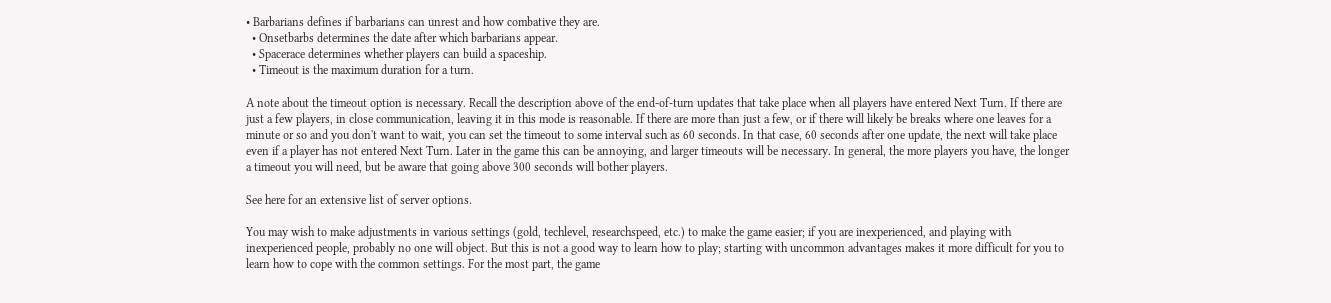• Barbarians defines if barbarians can unrest and how combative they are.
  • Onsetbarbs determines the date after which barbarians appear.
  • Spacerace determines whether players can build a spaceship.
  • Timeout is the maximum duration for a turn.

A note about the timeout option is necessary. Recall the description above of the end-of-turn updates that take place when all players have entered Next Turn. If there are just a few players, in close communication, leaving it in this mode is reasonable. If there are more than just a few, or if there will likely be breaks where one leaves for a minute or so and you don't want to wait, you can set the timeout to some interval such as 60 seconds. In that case, 60 seconds after one update, the next will take place even if a player has not entered Next Turn. Later in the game this can be annoying, and larger timeouts will be necessary. In general, the more players you have, the longer a timeout you will need, but be aware that going above 300 seconds will bother players.

See here for an extensive list of server options.

You may wish to make adjustments in various settings (gold, techlevel, researchspeed, etc.) to make the game easier; if you are inexperienced, and playing with inexperienced people, probably no one will object. But this is not a good way to learn how to play; starting with uncommon advantages makes it more difficult for you to learn how to cope with the common settings. For the most part, the game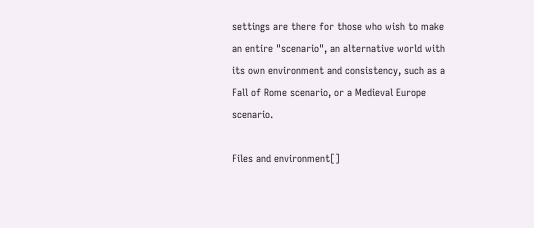settings are there for those who wish to make an entire "scenario", an alternative world with its own environment and consistency, such as a Fall of Rome scenario, or a Medieval Europe scenario.

Files and environment[]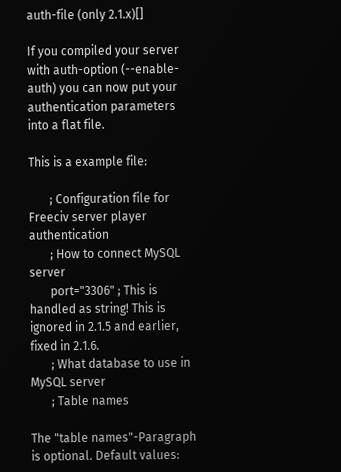auth-file (only 2.1.x)[]

If you compiled your server with auth-option (--enable-auth) you can now put your authentication parameters into a flat file.

This is a example file:

       ; Configuration file for Freeciv server player authentication
       ; How to connect MySQL server
       port="3306" ; This is handled as string! This is ignored in 2.1.5 and earlier, fixed in 2.1.6.
       ; What database to use in MySQL server
       ; Table names

The "table names"-Paragraph is optional. Default values: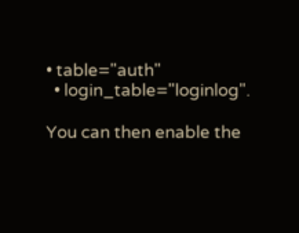• table="auth"
  • login_table="loginlog".

You can then enable the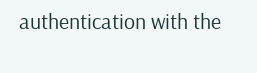authentication with the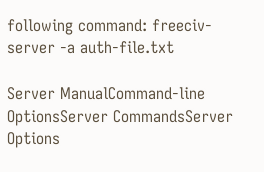following command: freeciv-server -a auth-file.txt

Server ManualCommand-line OptionsServer CommandsServer Options